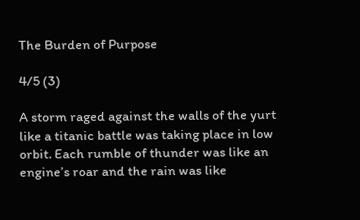The Burden of Purpose

4/5 (3)

A storm raged against the walls of the yurt like a titanic battle was taking place in low orbit. Each rumble of thunder was like an engine’s roar and the rain was like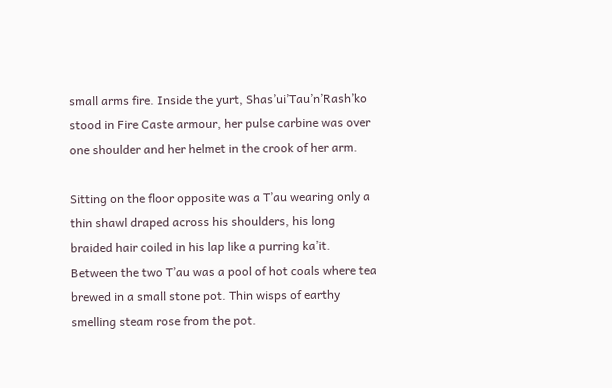small arms fire. Inside the yurt, Shas’ui’Tau’n’Rash’ko stood in Fire Caste armour, her pulse carbine was over one shoulder and her helmet in the crook of her arm.

Sitting on the floor opposite was a T’au wearing only a thin shawl draped across his shoulders, his long braided hair coiled in his lap like a purring ka’it. Between the two T’au was a pool of hot coals where tea brewed in a small stone pot. Thin wisps of earthy smelling steam rose from the pot.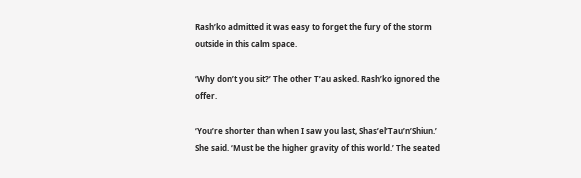Rash’ko admitted it was easy to forget the fury of the storm outside in this calm space.

‘Why don’t you sit?’ The other T’au asked. Rash’ko ignored the offer.

‘You’re shorter than when I saw you last, Shas’el’Tau’n’Shiun.’ She said. ‘Must be the higher gravity of this world.’ The seated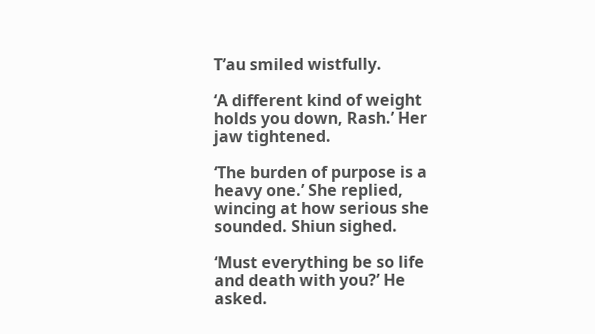T’au smiled wistfully.

‘A different kind of weight holds you down, Rash.’ Her jaw tightened.

‘The burden of purpose is a heavy one.’ She replied, wincing at how serious she sounded. Shiun sighed.

‘Must everything be so life and death with you?’ He asked.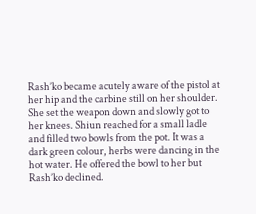Rash’ko became acutely aware of the pistol at her hip and the carbine still on her shoulder. She set the weapon down and slowly got to her knees. Shiun reached for a small ladle and filled two bowls from the pot. It was a dark green colour, herbs were dancing in the hot water. He offered the bowl to her but Rash’ko declined.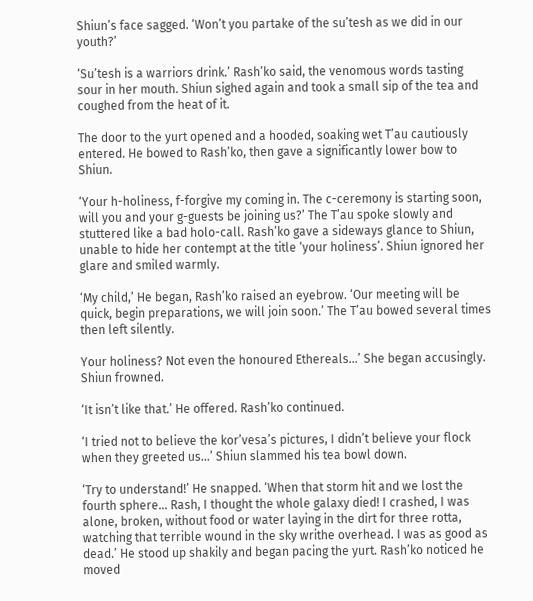Shiun’s face sagged. ‘Won’t you partake of the su’tesh as we did in our youth?’

‘Su’tesh is a warriors drink.’ Rash’ko said, the venomous words tasting sour in her mouth. Shiun sighed again and took a small sip of the tea and coughed from the heat of it.

The door to the yurt opened and a hooded, soaking wet T’au cautiously entered. He bowed to Rash’ko, then gave a significantly lower bow to Shiun.

‘Your h-holiness, f-forgive my coming in. The c-ceremony is starting soon, will you and your g-guests be joining us?’ The T’au spoke slowly and stuttered like a bad holo-call. Rash’ko gave a sideways glance to Shiun, unable to hide her contempt at the title ‘your holiness’. Shiun ignored her glare and smiled warmly.

‘My child,’ He began, Rash’ko raised an eyebrow. ‘Our meeting will be quick, begin preparations, we will join soon.’ The T’au bowed several times then left silently.

Your holiness? Not even the honoured Ethereals…’ She began accusingly. Shiun frowned.

‘It isn’t like that.’ He offered. Rash’ko continued.

‘I tried not to believe the kor’vesa’s pictures, I didn’t believe your flock when they greeted us…’ Shiun slammed his tea bowl down.

‘Try to understand!’ He snapped. ‘When that storm hit and we lost the fourth sphere… Rash, I thought the whole galaxy died! I crashed, I was alone, broken, without food or water laying in the dirt for three rotta, watching that terrible wound in the sky writhe overhead. I was as good as dead.’ He stood up shakily and began pacing the yurt. Rash’ko noticed he moved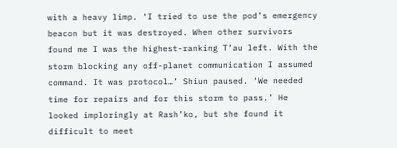with a heavy limp. ‘I tried to use the pod’s emergency beacon but it was destroyed. When other survivors found me I was the highest-ranking T’au left. With the storm blocking any off-planet communication I assumed command. It was protocol…’ Shiun paused. ‘We needed time for repairs and for this storm to pass.’ He looked imploringly at Rash’ko, but she found it difficult to meet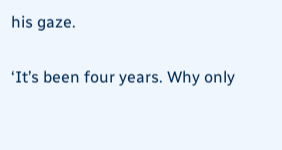his gaze.

‘It’s been four years. Why only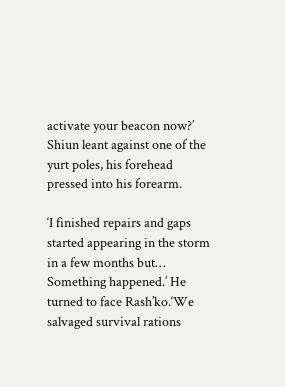activate your beacon now?’ Shiun leant against one of the yurt poles, his forehead pressed into his forearm.

‘I finished repairs and gaps started appearing in the storm in a few months but… Something happened.’ He turned to face Rash’ko.‘We salvaged survival rations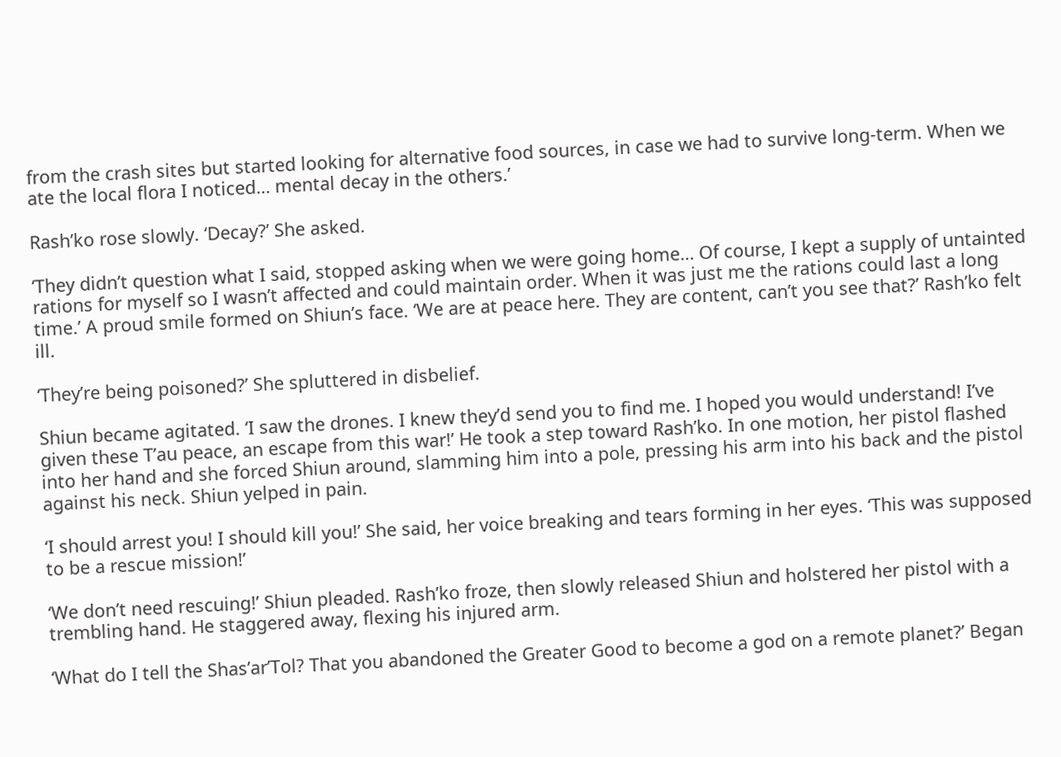from the crash sites but started looking for alternative food sources, in case we had to survive long-term. When we ate the local flora I noticed… mental decay in the others.’

Rash’ko rose slowly. ‘Decay?’ She asked.

‘They didn’t question what I said, stopped asking when we were going home… Of course, I kept a supply of untainted rations for myself so I wasn’t affected and could maintain order. When it was just me the rations could last a long time.’ A proud smile formed on Shiun’s face. ‘We are at peace here. They are content, can’t you see that?’ Rash’ko felt ill.

‘They’re being poisoned?’ She spluttered in disbelief.

Shiun became agitated. ‘I saw the drones. I knew they’d send you to find me. I hoped you would understand! I’ve given these T’au peace, an escape from this war!’ He took a step toward Rash’ko. In one motion, her pistol flashed into her hand and she forced Shiun around, slamming him into a pole, pressing his arm into his back and the pistol against his neck. Shiun yelped in pain.

‘I should arrest you! I should kill you!’ She said, her voice breaking and tears forming in her eyes. ‘This was supposed to be a rescue mission!’

‘We don’t need rescuing!’ Shiun pleaded. Rash’ko froze, then slowly released Shiun and holstered her pistol with a trembling hand. He staggered away, flexing his injured arm.

‘What do I tell the Shas’ar’Tol? That you abandoned the Greater Good to become a god on a remote planet?’ Began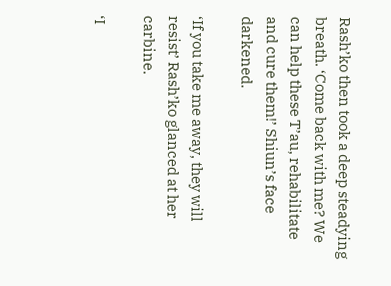Rash’ko then took a deep steadying breath. ‘Come back with me? We can help these T’au, rehabilitate and cure them!’ Shiun’s face darkened.

‘If you take me away, they will resist’ Rash’ko glanced at her carbine.

‘I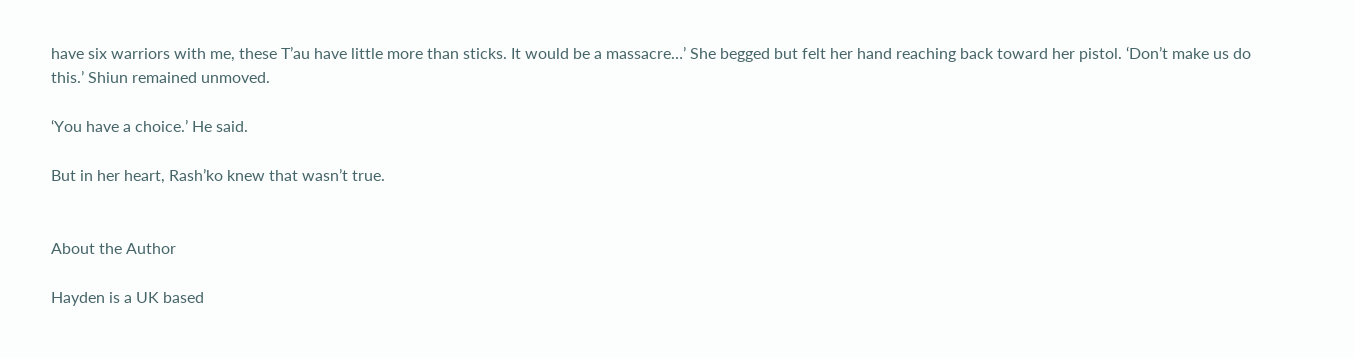have six warriors with me, these T’au have little more than sticks. It would be a massacre…’ She begged but felt her hand reaching back toward her pistol. ‘Don’t make us do this.’ Shiun remained unmoved.

‘You have a choice.’ He said.

But in her heart, Rash’ko knew that wasn’t true.


About the Author

Hayden is a UK based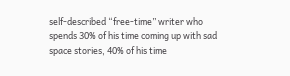self-described “free-time” writer who spends 30% of his time coming up with sad space stories, 40% of his time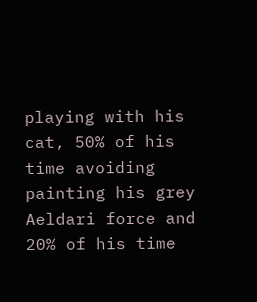playing with his cat, 50% of his time avoiding painting his grey Aeldari force and 20% of his time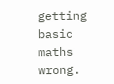getting basic maths wrong.